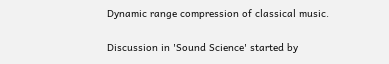Dynamic range compression of classical music.

Discussion in 'Sound Science' started by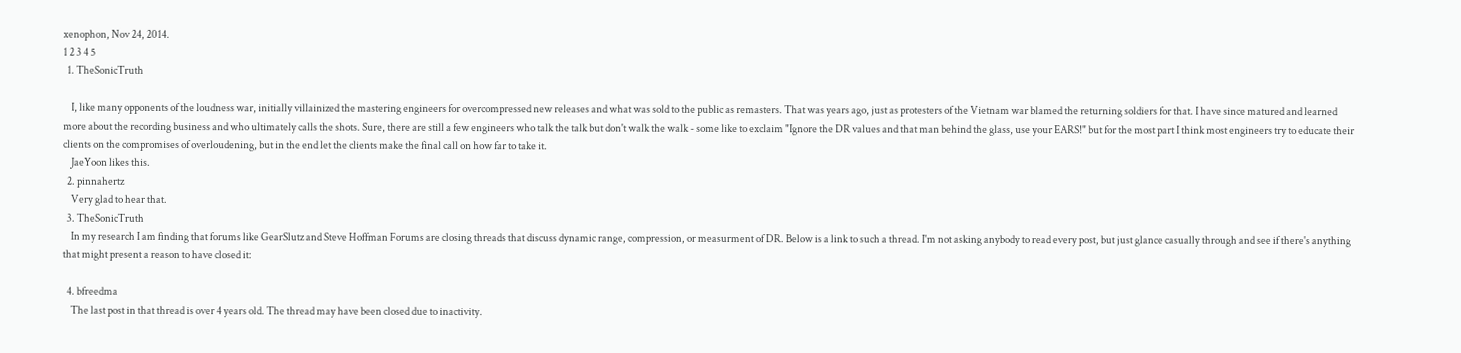xenophon, Nov 24, 2014.
1 2 3 4 5
  1. TheSonicTruth

    I, like many opponents of the loudness war, initially villainized the mastering engineers for overcompressed new releases and what was sold to the public as remasters. That was years ago, just as protesters of the Vietnam war blamed the returning soldiers for that. I have since matured and learned more about the recording business and who ultimately calls the shots. Sure, there are still a few engineers who talk the talk but don't walk the walk - some like to exclaim "Ignore the DR values and that man behind the glass, use your EARS!" but for the most part I think most engineers try to educate their clients on the compromises of overloudening, but in the end let the clients make the final call on how far to take it.
    JaeYoon likes this.
  2. pinnahertz
    Very glad to hear that.
  3. TheSonicTruth
    In my research I am finding that forums like GearSlutz and Steve Hoffman Forums are closing threads that discuss dynamic range, compression, or measurment of DR. Below is a link to such a thread. I'm not asking anybody to read every post, but just glance casually through and see if there's anything that might present a reason to have closed it:

  4. bfreedma
    The last post in that thread is over 4 years old. The thread may have been closed due to inactivity.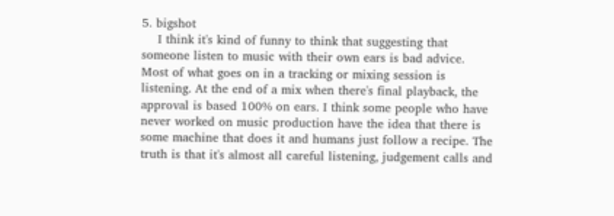5. bigshot
    I think it's kind of funny to think that suggesting that someone listen to music with their own ears is bad advice. Most of what goes on in a tracking or mixing session is listening. At the end of a mix when there's final playback, the approval is based 100% on ears. I think some people who have never worked on music production have the idea that there is some machine that does it and humans just follow a recipe. The truth is that it's almost all careful listening, judgement calls and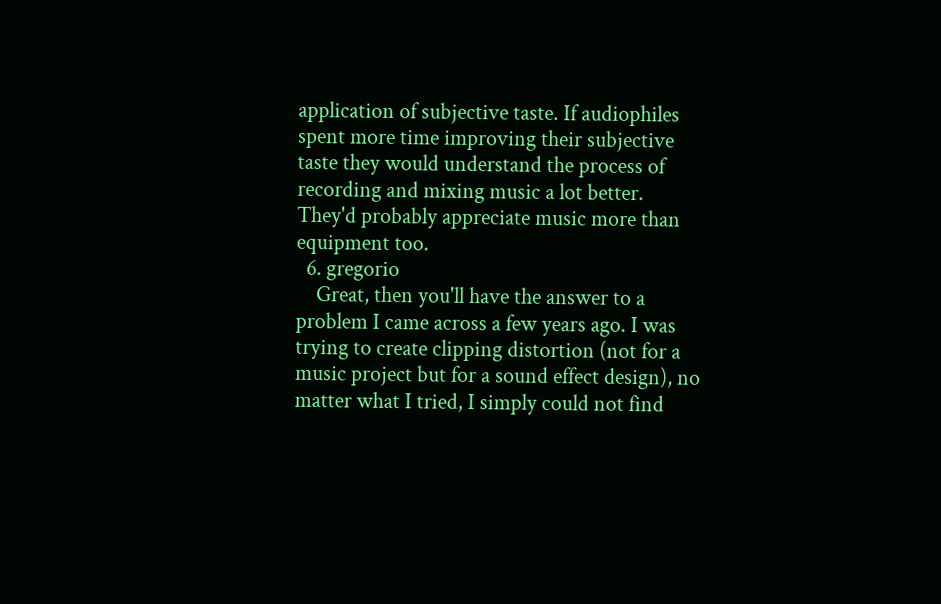application of subjective taste. If audiophiles spent more time improving their subjective taste they would understand the process of recording and mixing music a lot better. They'd probably appreciate music more than equipment too.
  6. gregorio
    Great, then you'll have the answer to a problem I came across a few years ago. I was trying to create clipping distortion (not for a music project but for a sound effect design), no matter what I tried, I simply could not find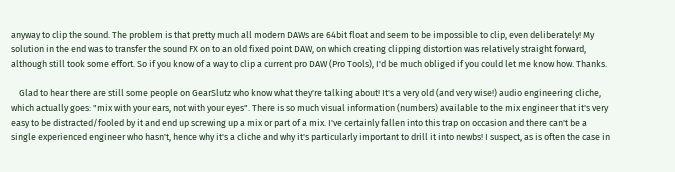anyway to clip the sound. The problem is that pretty much all modern DAWs are 64bit float and seem to be impossible to clip, even deliberately! My solution in the end was to transfer the sound FX on to an old fixed point DAW, on which creating clipping distortion was relatively straight forward, although still took some effort. So if you know of a way to clip a current pro DAW (Pro Tools), I'd be much obliged if you could let me know how. Thanks.

    Glad to hear there are still some people on GearSlutz who know what they're talking about! It's a very old (and very wise!) audio engineering cliche, which actually goes: "mix with your ears, not with your eyes". There is so much visual information (numbers) available to the mix engineer that it's very easy to be distracted/fooled by it and end up screwing up a mix or part of a mix. I've certainly fallen into this trap on occasion and there can't be a single experienced engineer who hasn't, hence why it's a cliche and why it's particularly important to drill it into newbs! I suspect, as is often the case in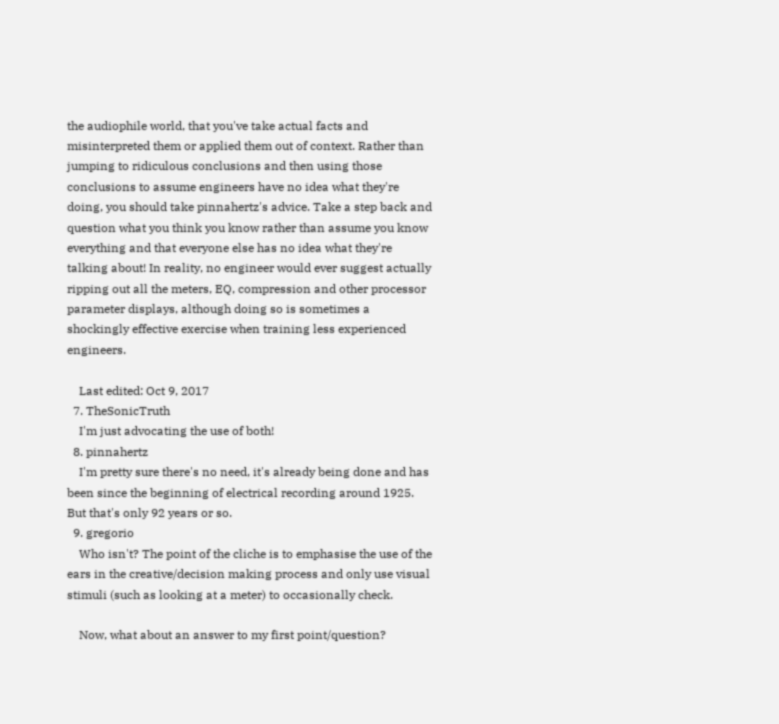the audiophile world, that you've take actual facts and misinterpreted them or applied them out of context. Rather than jumping to ridiculous conclusions and then using those conclusions to assume engineers have no idea what they're doing, you should take pinnahertz's advice. Take a step back and question what you think you know rather than assume you know everything and that everyone else has no idea what they're talking about! In reality, no engineer would ever suggest actually ripping out all the meters, EQ, compression and other processor parameter displays, although doing so is sometimes a shockingly effective exercise when training less experienced engineers.

    Last edited: Oct 9, 2017
  7. TheSonicTruth
    I'm just advocating the use of both!
  8. pinnahertz
    I'm pretty sure there's no need, it's already being done and has been since the beginning of electrical recording around 1925. But that's only 92 years or so.
  9. gregorio
    Who isn't? The point of the cliche is to emphasise the use of the ears in the creative/decision making process and only use visual stimuli (such as looking at a meter) to occasionally check.

    Now, what about an answer to my first point/question?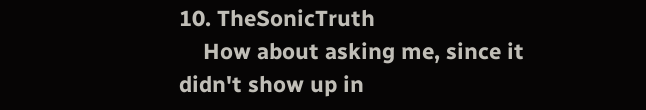10. TheSonicTruth
    How about asking me, since it didn't show up in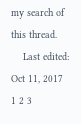my search of this thread.
    Last edited: Oct 11, 2017
1 2 3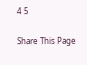4 5

Share This Page